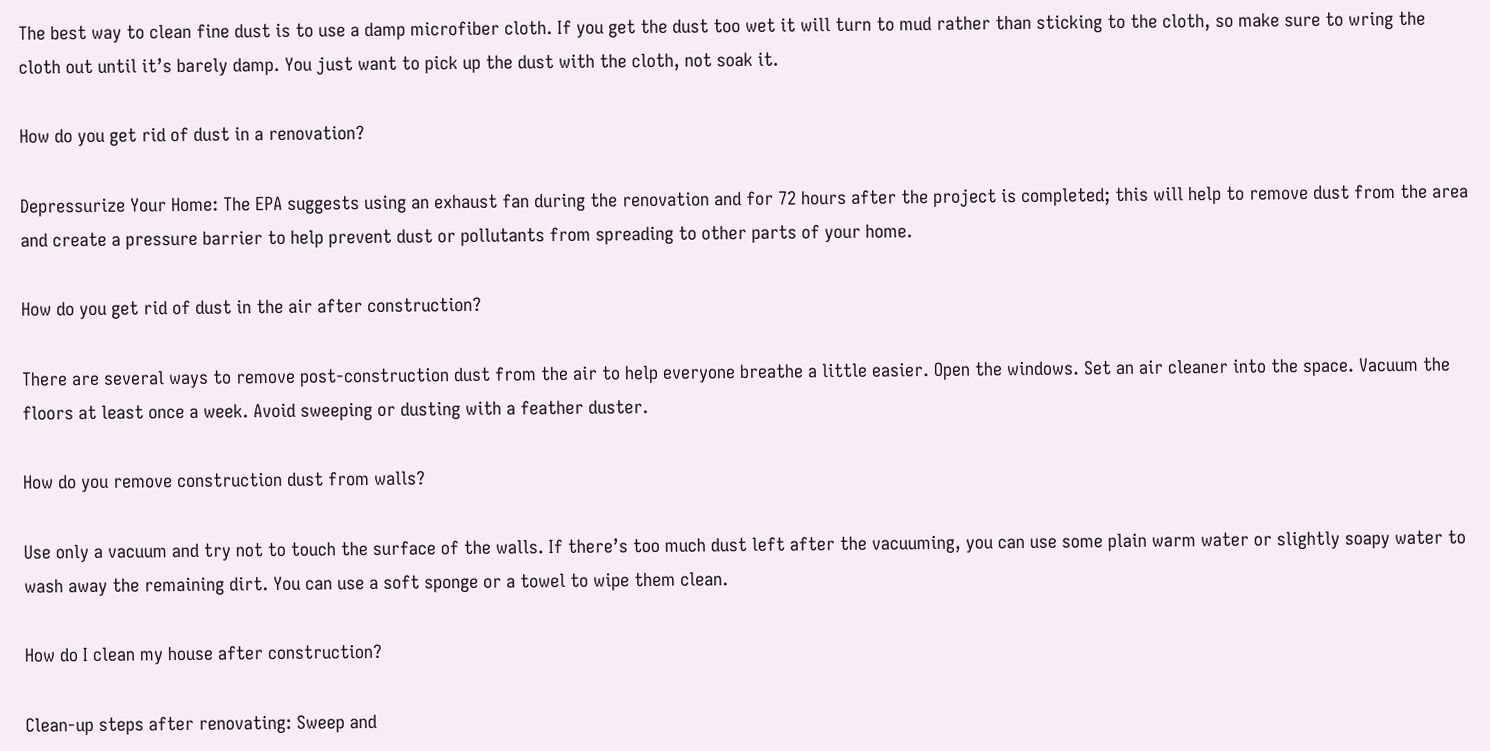The best way to clean fine dust is to use a damp microfiber cloth. If you get the dust too wet it will turn to mud rather than sticking to the cloth, so make sure to wring the cloth out until it’s barely damp. You just want to pick up the dust with the cloth, not soak it.

How do you get rid of dust in a renovation?

Depressurize Your Home: The EPA suggests using an exhaust fan during the renovation and for 72 hours after the project is completed; this will help to remove dust from the area and create a pressure barrier to help prevent dust or pollutants from spreading to other parts of your home.

How do you get rid of dust in the air after construction?

There are several ways to remove post-construction dust from the air to help everyone breathe a little easier. Open the windows. Set an air cleaner into the space. Vacuum the floors at least once a week. Avoid sweeping or dusting with a feather duster.

How do you remove construction dust from walls?

Use only a vacuum and try not to touch the surface of the walls. If there’s too much dust left after the vacuuming, you can use some plain warm water or slightly soapy water to wash away the remaining dirt. You can use a soft sponge or a towel to wipe them clean.

How do I clean my house after construction?

Clean-up steps after renovating: Sweep and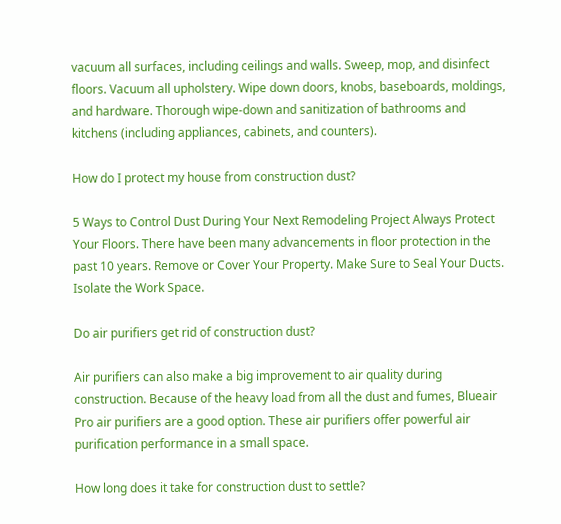vacuum all surfaces, including ceilings and walls. Sweep, mop, and disinfect floors. Vacuum all upholstery. Wipe down doors, knobs, baseboards, moldings, and hardware. Thorough wipe-down and sanitization of bathrooms and kitchens (including appliances, cabinets, and counters).

How do I protect my house from construction dust?

5 Ways to Control Dust During Your Next Remodeling Project Always Protect Your Floors. There have been many advancements in floor protection in the past 10 years. Remove or Cover Your Property. Make Sure to Seal Your Ducts. Isolate the Work Space.

Do air purifiers get rid of construction dust?

Air purifiers can also make a big improvement to air quality during construction. Because of the heavy load from all the dust and fumes, Blueair Pro air purifiers are a good option. These air purifiers offer powerful air purification performance in a small space.

How long does it take for construction dust to settle?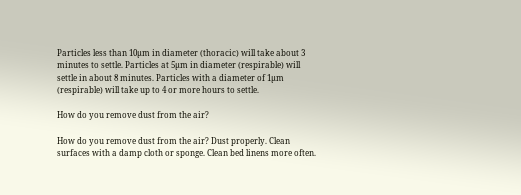Particles less than 10µm in diameter (thoracic) will take about 3 minutes to settle. Particles at 5µm in diameter (respirable) will settle in about 8 minutes. Particles with a diameter of 1µm (respirable) will take up to 4 or more hours to settle.

How do you remove dust from the air?

How do you remove dust from the air? Dust properly. Clean surfaces with a damp cloth or sponge. Clean bed linens more often.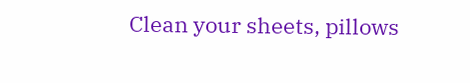Clean your sheets, pillows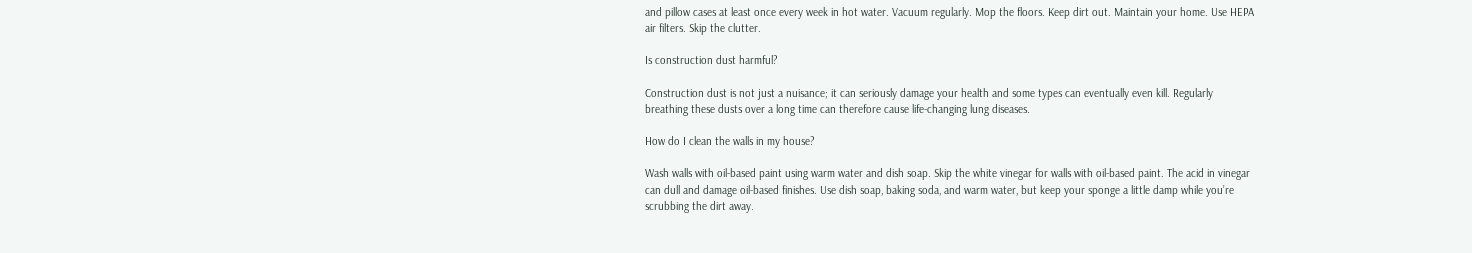and pillow cases at least once every week in hot water. Vacuum regularly. Mop the floors. Keep dirt out. Maintain your home. Use HEPA air filters. Skip the clutter.

Is construction dust harmful?

Construction dust is not just a nuisance; it can seriously damage your health and some types can eventually even kill. Regularly breathing these dusts over a long time can therefore cause life-changing lung diseases.

How do I clean the walls in my house?

Wash walls with oil-based paint using warm water and dish soap. Skip the white vinegar for walls with oil-based paint. The acid in vinegar can dull and damage oil-based finishes. Use dish soap, baking soda, and warm water, but keep your sponge a little damp while you’re scrubbing the dirt away.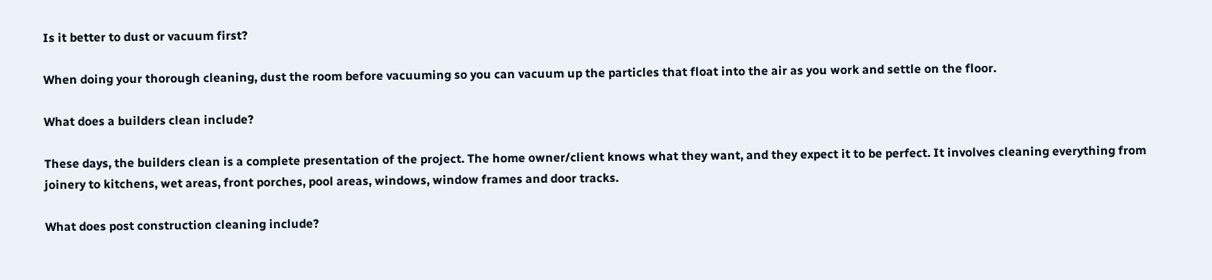Is it better to dust or vacuum first?

When doing your thorough cleaning, dust the room before vacuuming so you can vacuum up the particles that float into the air as you work and settle on the floor.

What does a builders clean include?

These days, the builders clean is a complete presentation of the project. The home owner/client knows what they want, and they expect it to be perfect. It involves cleaning everything from joinery to kitchens, wet areas, front porches, pool areas, windows, window frames and door tracks.

What does post construction cleaning include?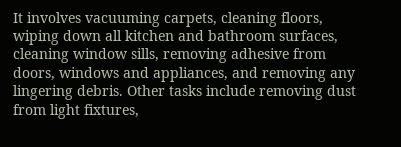It involves vacuuming carpets, cleaning floors, wiping down all kitchen and bathroom surfaces, cleaning window sills, removing adhesive from doors, windows and appliances, and removing any lingering debris. Other tasks include removing dust from light fixtures,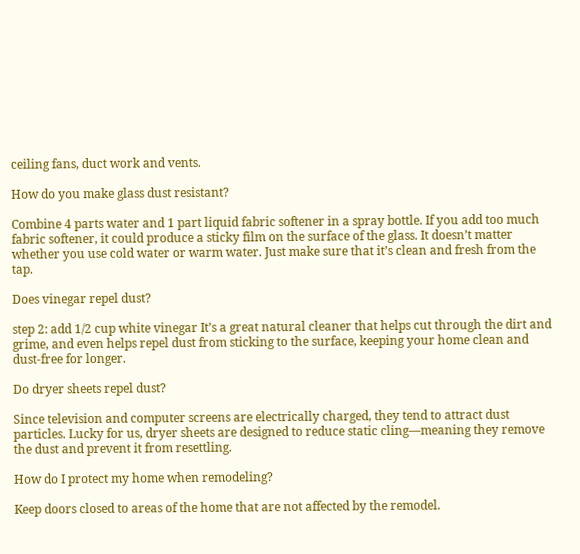ceiling fans, duct work and vents.

How do you make glass dust resistant?

Combine 4 parts water and 1 part liquid fabric softener in a spray bottle. If you add too much fabric softener, it could produce a sticky film on the surface of the glass. It doesn’t matter whether you use cold water or warm water. Just make sure that it’s clean and fresh from the tap.

Does vinegar repel dust?

step 2: add 1/2 cup white vinegar It’s a great natural cleaner that helps cut through the dirt and grime, and even helps repel dust from sticking to the surface, keeping your home clean and dust-free for longer.

Do dryer sheets repel dust?

Since television and computer screens are electrically charged, they tend to attract dust particles. Lucky for us, dryer sheets are designed to reduce static cling—meaning they remove the dust and prevent it from resettling.

How do I protect my home when remodeling?

Keep doors closed to areas of the home that are not affected by the remodel.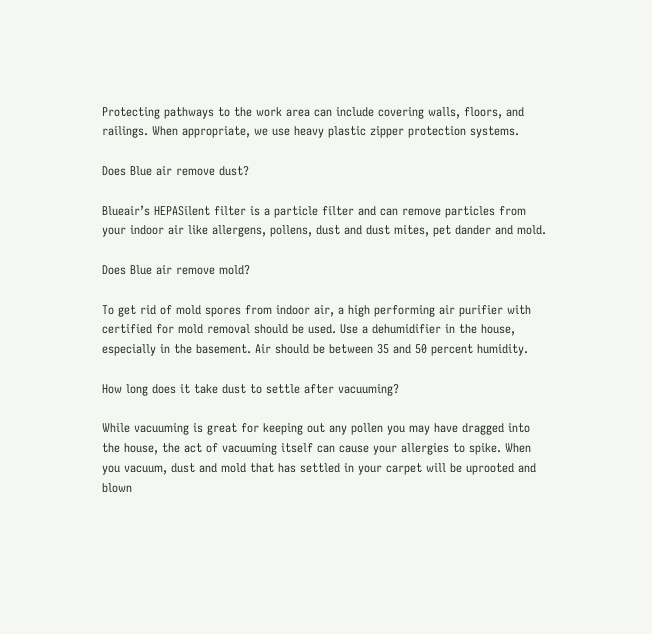Protecting pathways to the work area can include covering walls, floors, and railings. When appropriate, we use heavy plastic zipper protection systems.

Does Blue air remove dust?

Blueair’s HEPASilent filter is a particle filter and can remove particles from your indoor air like allergens, pollens, dust and dust mites, pet dander and mold.

Does Blue air remove mold?

To get rid of mold spores from indoor air, a high performing air purifier with certified for mold removal should be used. Use a dehumidifier in the house, especially in the basement. Air should be between 35 and 50 percent humidity.

How long does it take dust to settle after vacuuming?

While vacuuming is great for keeping out any pollen you may have dragged into the house, the act of vacuuming itself can cause your allergies to spike. When you vacuum, dust and mold that has settled in your carpet will be uprooted and blown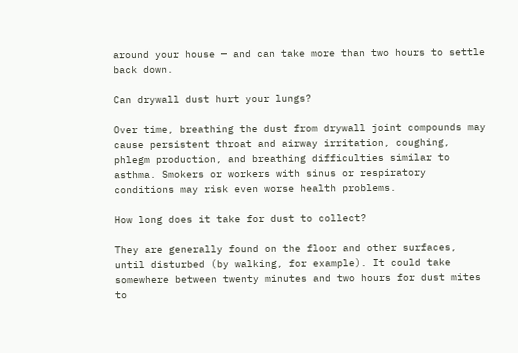around your house — and can take more than two hours to settle back down.

Can drywall dust hurt your lungs?

Over time, breathing the dust from drywall joint compounds may cause persistent throat and airway irritation, coughing, phlegm production, and breathing difficulties similar to asthma. Smokers or workers with sinus or respiratory conditions may risk even worse health problems.

How long does it take for dust to collect?

They are generally found on the floor and other surfaces, until disturbed (by walking, for example). It could take somewhere between twenty minutes and two hours for dust mites to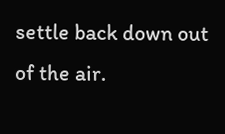settle back down out of the air.